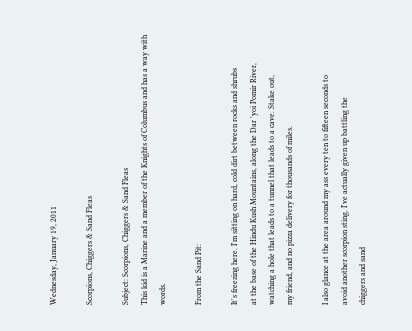Wednesday, January 19, 2011

Scorpions, Chiggers & Sand Fleas

Subject: Scorpions, Chiggers & Sand Fleas
This kid is a Marine and a member of the Knights of Columbus and has a way with words.

From the Sand Pit:

It's freezing here. I'm sitting on hard, cold dirt between rocks and shrubs
at the base of the Hindu Kush Mountains, along the Dar 'yoi Pomir River,
watching a hole that leads to a tunnel that leads to a cave. Stake out,
my friend, and no pizza delivery for thousands of miles.

I also glance at the area around my ass every ten to fifteen seconds to
avoid another scorpion sting. I've actually given up battling the
chiggers and sand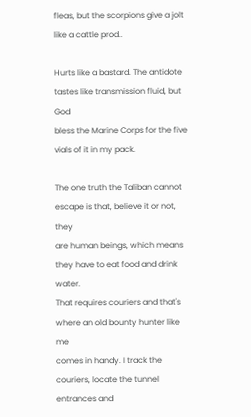fleas, but the scorpions give a jolt like a cattle prod..

Hurts like a bastard. The antidote tastes like transmission fluid, but God
bless the Marine Corps for the five vials of it in my pack.

The one truth the Taliban cannot escape is that, believe it or not, they
are human beings, which means they have to eat food and drink water.
That requires couriers and that's where an old bounty hunter like me
comes in handy. I track the couriers, locate the tunnel entrances and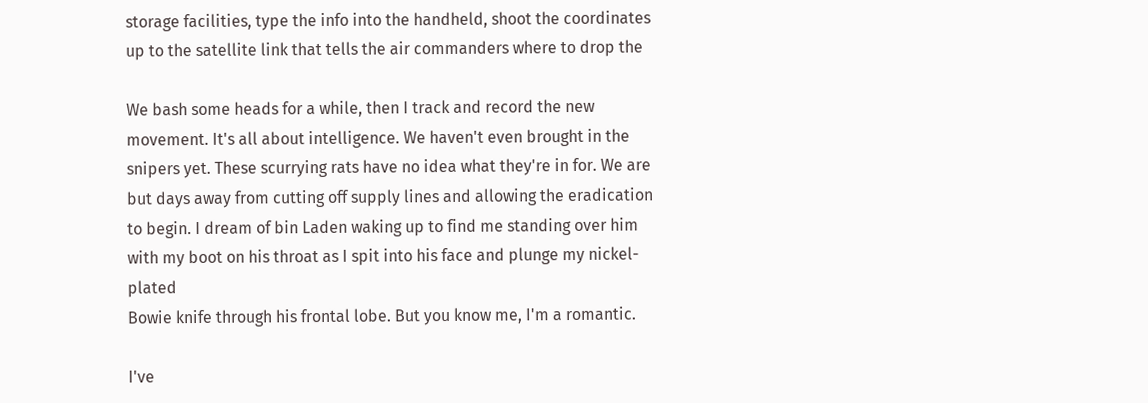storage facilities, type the info into the handheld, shoot the coordinates
up to the satellite link that tells the air commanders where to drop the

We bash some heads for a while, then I track and record the new
movement. It's all about intelligence. We haven't even brought in the
snipers yet. These scurrying rats have no idea what they're in for. We are
but days away from cutting off supply lines and allowing the eradication
to begin. I dream of bin Laden waking up to find me standing over him
with my boot on his throat as I spit into his face and plunge my nickel-plated
Bowie knife through his frontal lobe. But you know me, I'm a romantic.

I've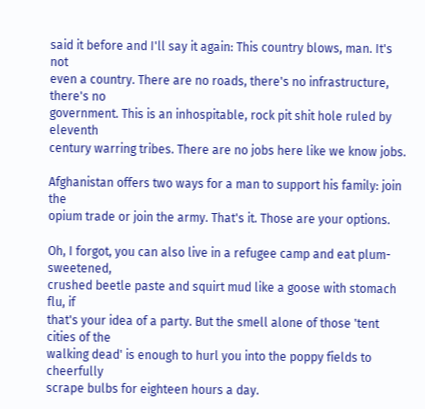said it before and I'll say it again: This country blows, man. It's not
even a country. There are no roads, there's no infrastructure, there's no
government. This is an inhospitable, rock pit shit hole ruled by eleventh
century warring tribes. There are no jobs here like we know jobs.

Afghanistan offers two ways for a man to support his family: join the
opium trade or join the army. That's it. Those are your options.

Oh, I forgot, you can also live in a refugee camp and eat plum-sweetened,
crushed beetle paste and squirt mud like a goose with stomach flu, if
that's your idea of a party. But the smell alone of those 'tent cities of the
walking dead' is enough to hurl you into the poppy fields to cheerfully
scrape bulbs for eighteen hours a day.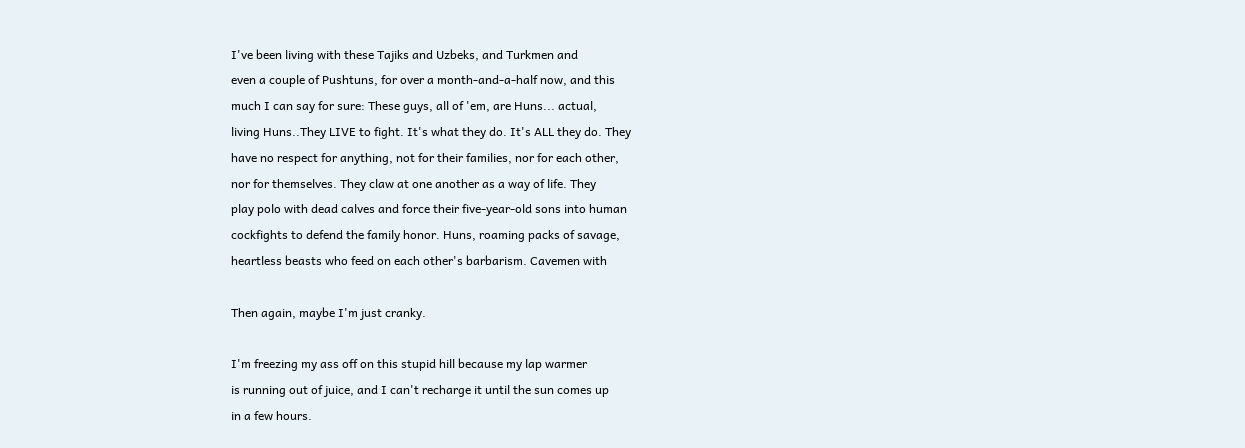I've been living with these Tajiks and Uzbeks, and Turkmen and
even a couple of Pushtuns, for over a month-and-a-half now, and this
much I can say for sure: These guys, all of 'em, are Huns... actual,
living Huns..They LIVE to fight. It's what they do. It's ALL they do. They
have no respect for anything, not for their families, nor for each other,
nor for themselves. They claw at one another as a way of life. They
play polo with dead calves and force their five-year-old sons into human
cockfights to defend the family honor. Huns, roaming packs of savage,
heartless beasts who feed on each other's barbarism. Cavemen with

Then again, maybe I'm just cranky.

I'm freezing my ass off on this stupid hill because my lap warmer
is running out of juice, and I can't recharge it until the sun comes up
in a few hours.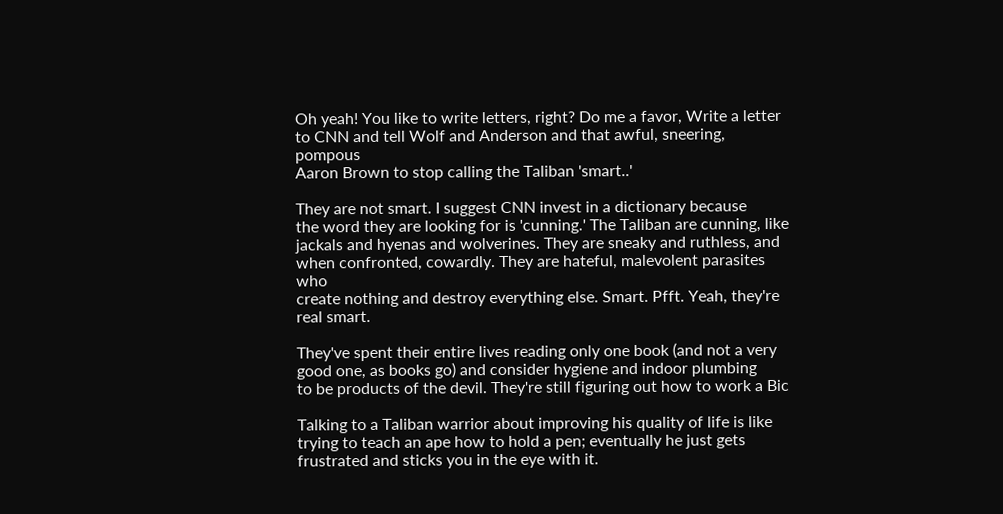Oh yeah! You like to write letters, right? Do me a favor, Write a letter
to CNN and tell Wolf and Anderson and that awful, sneering, pompous
Aaron Brown to stop calling the Taliban 'smart..'

They are not smart. I suggest CNN invest in a dictionary because
the word they are looking for is 'cunning.' The Taliban are cunning, like
jackals and hyenas and wolverines. They are sneaky and ruthless, and
when confronted, cowardly. They are hateful, malevolent parasites who
create nothing and destroy everything else. Smart. Pfft. Yeah, they're
real smart.

They've spent their entire lives reading only one book (and not a very
good one, as books go) and consider hygiene and indoor plumbing
to be products of the devil. They're still figuring out how to work a Bic

Talking to a Taliban warrior about improving his quality of life is like
trying to teach an ape how to hold a pen; eventually he just gets
frustrated and sticks you in the eye with it.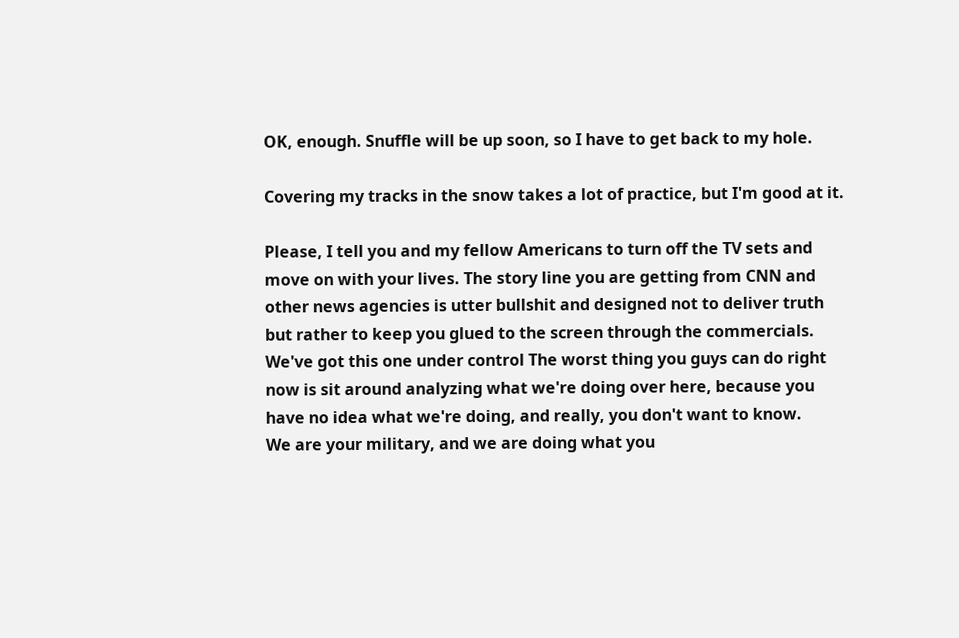OK, enough. Snuffle will be up soon, so I have to get back to my hole.

Covering my tracks in the snow takes a lot of practice, but I'm good at it.

Please, I tell you and my fellow Americans to turn off the TV sets and
move on with your lives. The story line you are getting from CNN and
other news agencies is utter bullshit and designed not to deliver truth
but rather to keep you glued to the screen through the commercials.
We've got this one under control The worst thing you guys can do right
now is sit around analyzing what we're doing over here, because you
have no idea what we're doing, and really, you don't want to know.
We are your military, and we are doing what you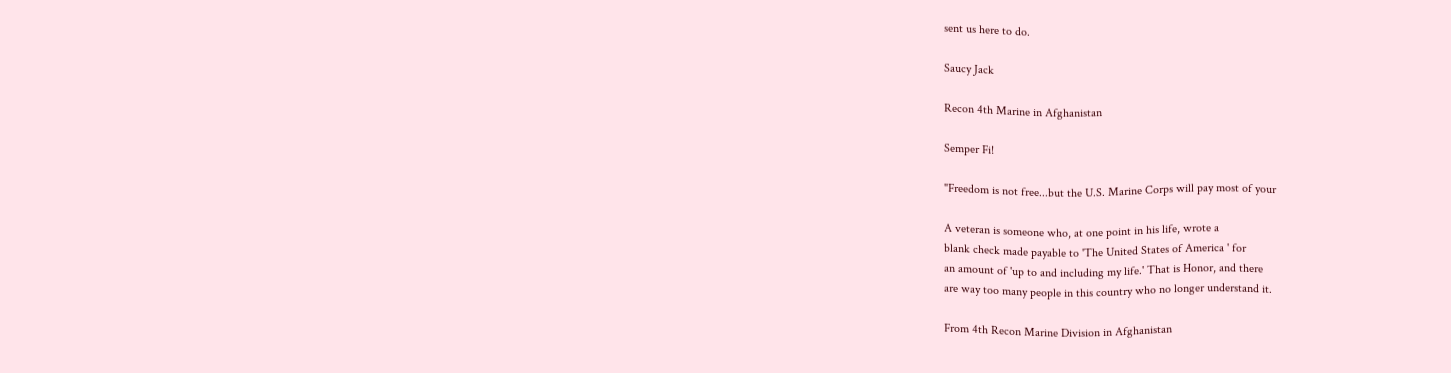sent us here to do.

Saucy Jack

Recon 4th Marine in Afghanistan

Semper Fi!

"Freedom is not free...but the U.S. Marine Corps will pay most of your

A veteran is someone who, at one point in his life, wrote a
blank check made payable to 'The United States of America ' for
an amount of 'up to and including my life.' That is Honor, and there
are way too many people in this country who no longer understand it.

From 4th Recon Marine Division in Afghanistan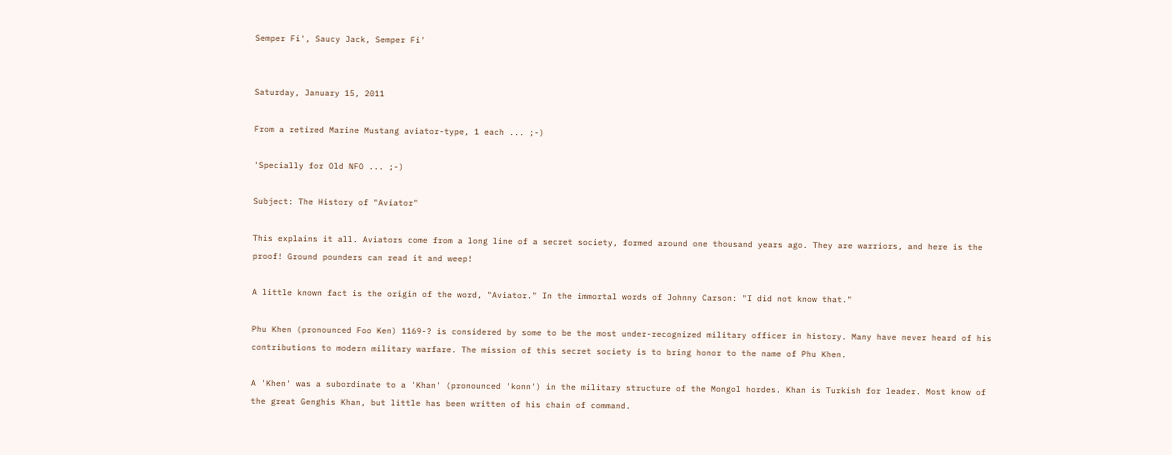Semper Fi', Saucy Jack, Semper Fi'


Saturday, January 15, 2011

From a retired Marine Mustang aviator-type, 1 each ... ;-)

'Specially for Old NFO ... ;-)

Subject: The History of "Aviator"

This explains it all. Aviators come from a long line of a secret society, formed around one thousand years ago. They are warriors, and here is the proof! Ground pounders can read it and weep!

A little known fact is the origin of the word, "Aviator." In the immortal words of Johnny Carson: "I did not know that."

Phu Khen (pronounced Foo Ken) 1169-? is considered by some to be the most under-recognized military officer in history. Many have never heard of his contributions to modern military warfare. The mission of this secret society is to bring honor to the name of Phu Khen.

A 'Khen' was a subordinate to a 'Khan' (pronounced 'konn') in the military structure of the Mongol hordes. Khan is Turkish for leader. Most know of the great Genghis Khan, but little has been written of his chain of command.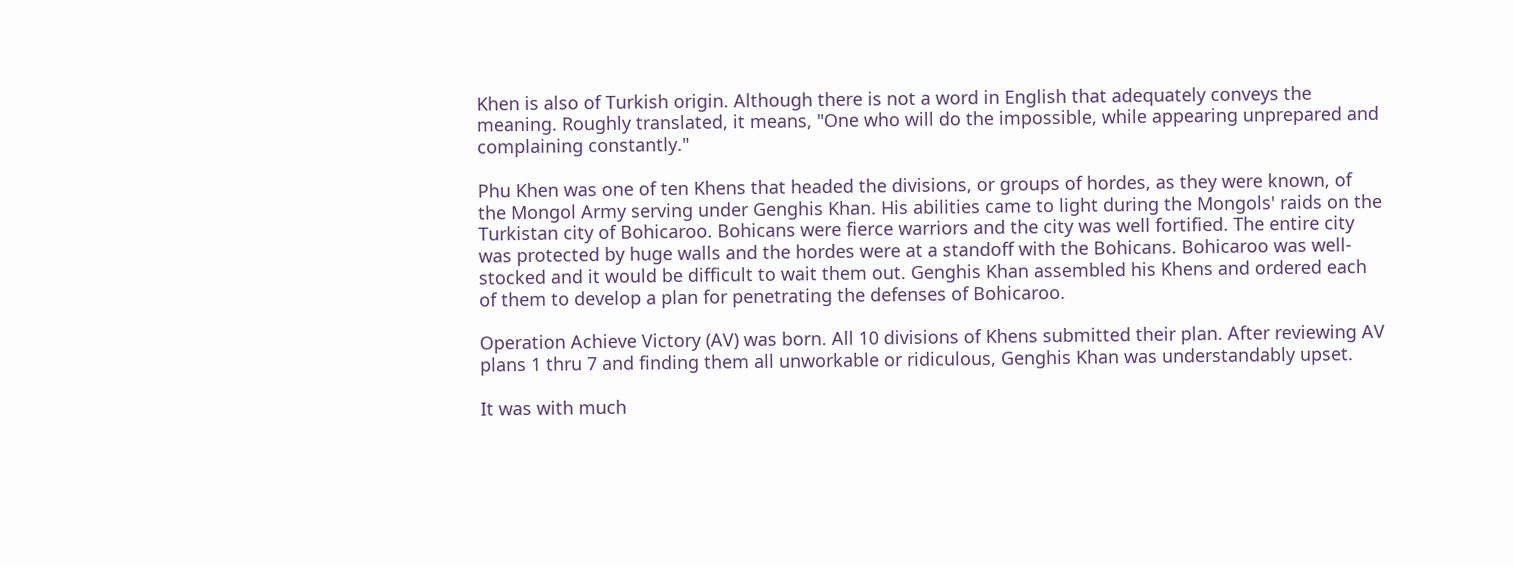Khen is also of Turkish origin. Although there is not a word in English that adequately conveys the meaning. Roughly translated, it means, "One who will do the impossible, while appearing unprepared and complaining constantly."

Phu Khen was one of ten Khens that headed the divisions, or groups of hordes, as they were known, of the Mongol Army serving under Genghis Khan. His abilities came to light during the Mongols' raids on the Turkistan city of Bohicaroo. Bohicans were fierce warriors and the city was well fortified. The entire city was protected by huge walls and the hordes were at a standoff with the Bohicans. Bohicaroo was well-stocked and it would be difficult to wait them out. Genghis Khan assembled his Khens and ordered each of them to develop a plan for penetrating the defenses of Bohicaroo.

Operation Achieve Victory (AV) was born. All 10 divisions of Khens submitted their plan. After reviewing AV plans 1 thru 7 and finding them all unworkable or ridiculous, Genghis Khan was understandably upset.

It was with much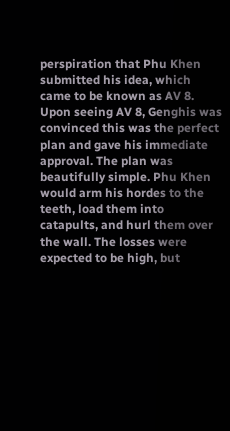perspiration that Phu Khen submitted his idea, which came to be known as AV 8. Upon seeing AV 8, Genghis was convinced this was the perfect plan and gave his immediate approval. The plan was beautifully simple. Phu Khen would arm his hordes to the teeth, load them into catapults, and hurl them over the wall. The losses were expected to be high, but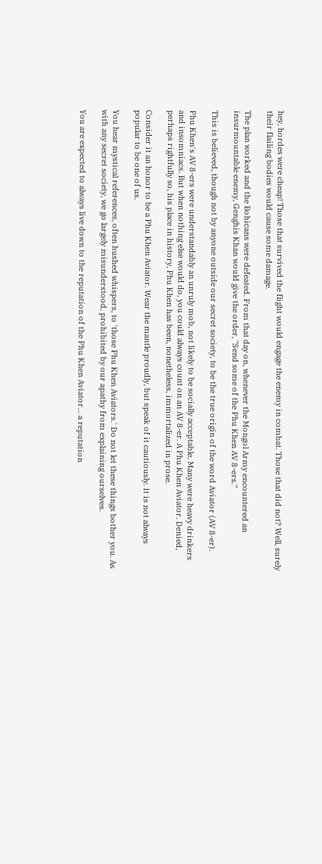hey, hordes were cheap! Those that survived the flight would engage the enemy in combat. Those that did not? Well, surely their flailing bodies would cause some damage.

The plan worked and the Bohicans were defeated. From that day on, whenever the Mongol Army encountered an insurmountable enemy, Genghis Khan would give the order, "Send some of the Phu Khen AV 8-ers."

This is believed, though not by anyone outside our secret society, to be the true origin of the word Aviator (AV 8-er).

Phu Khen's AV 8-ers were understandably an unruly mob, not likely to be socially acceptable. Many were heavy drinkers and insomniacs. But when nothing else would do, you could always count on an AV 8-er. A Phu Khen Aviator. Denied, perhaps rightfully so, his place in history, Phu Khen has been, nonetheless, immortalized in prose.

Consider it an honor to be a Phu Khen Aviator. Wear the mantle proudly, but speak of it cautiously. It is not always popular to be one of us.

You hear mystical references, often hushed whispers, to 'those Phu Khen Aviators.' Do not let these things bother you. As with any secret society, we go largely misunderstood, prohibited by our apathy from explaining ourselves.

You are expected to always live down to the reputation of the Phu Khen Aviator... a reputation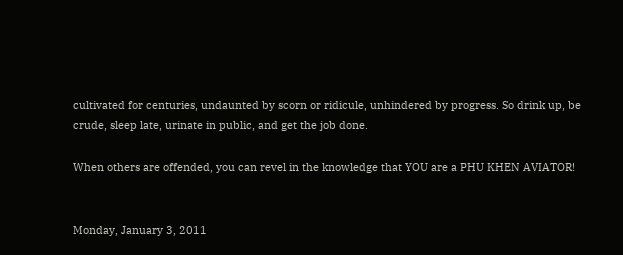cultivated for centuries, undaunted by scorn or ridicule, unhindered by progress. So drink up, be crude, sleep late, urinate in public, and get the job done.

When others are offended, you can revel in the knowledge that YOU are a PHU KHEN AVIATOR!


Monday, January 3, 2011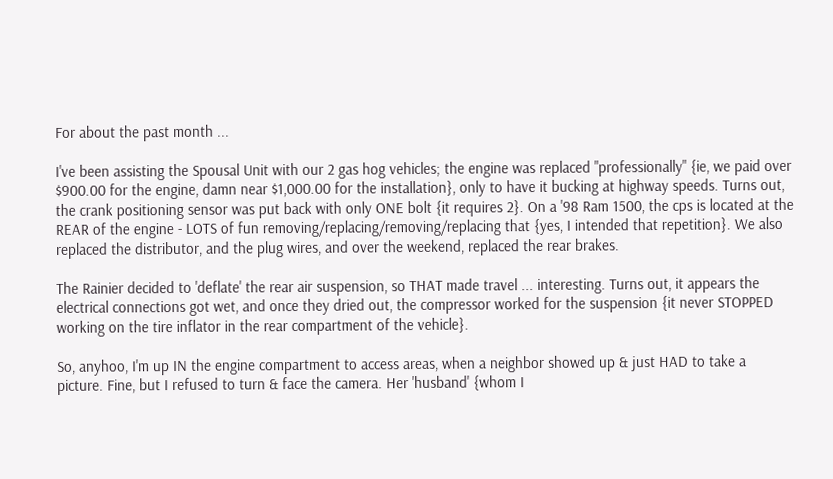For about the past month ...

I've been assisting the Spousal Unit with our 2 gas hog vehicles; the engine was replaced "professionally" {ie, we paid over $900.00 for the engine, damn near $1,000.00 for the installation}, only to have it bucking at highway speeds. Turns out, the crank positioning sensor was put back with only ONE bolt {it requires 2}. On a '98 Ram 1500, the cps is located at the REAR of the engine - LOTS of fun removing/replacing/removing/replacing that {yes, I intended that repetition}. We also replaced the distributor, and the plug wires, and over the weekend, replaced the rear brakes.

The Rainier decided to 'deflate' the rear air suspension, so THAT made travel ... interesting. Turns out, it appears the electrical connections got wet, and once they dried out, the compressor worked for the suspension {it never STOPPED working on the tire inflator in the rear compartment of the vehicle}.

So, anyhoo, I'm up IN the engine compartment to access areas, when a neighbor showed up & just HAD to take a picture. Fine, but I refused to turn & face the camera. Her 'husband' {whom I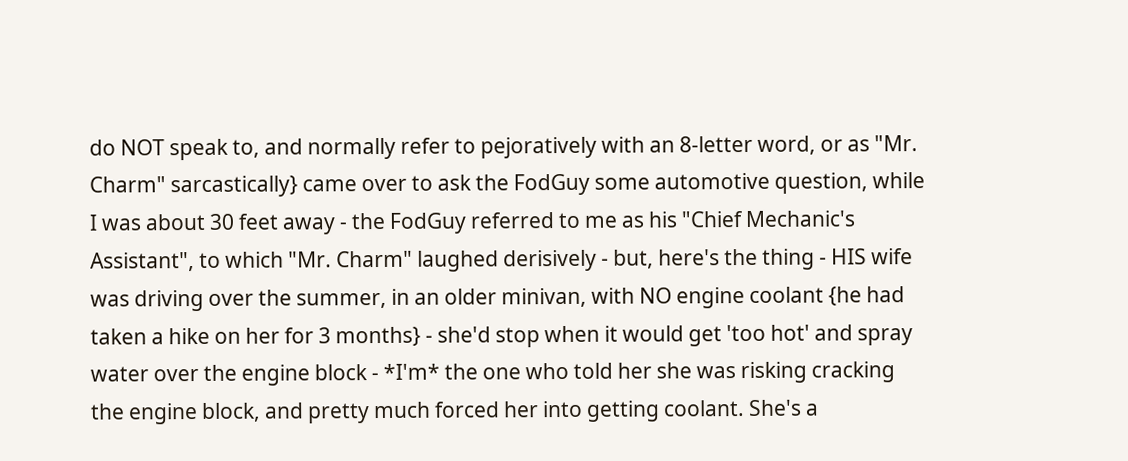do NOT speak to, and normally refer to pejoratively with an 8-letter word, or as "Mr. Charm" sarcastically} came over to ask the FodGuy some automotive question, while I was about 30 feet away - the FodGuy referred to me as his "Chief Mechanic's Assistant", to which "Mr. Charm" laughed derisively - but, here's the thing - HIS wife was driving over the summer, in an older minivan, with NO engine coolant {he had taken a hike on her for 3 months} - she'd stop when it would get 'too hot' and spray water over the engine block - *I'm* the one who told her she was risking cracking the engine block, and pretty much forced her into getting coolant. She's a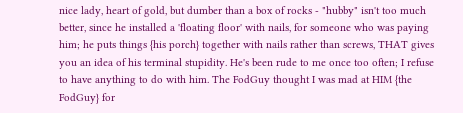nice lady, heart of gold, but dumber than a box of rocks - "hubby" isn't too much better, since he installed a 'floating floor' with nails, for someone who was paying him; he puts things {his porch} together with nails rather than screws, THAT gives you an idea of his terminal stupidity. He's been rude to me once too often; I refuse to have anything to do with him. The FodGuy thought I was mad at HIM {the FodGuy} for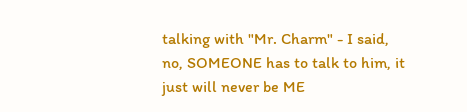talking with "Mr. Charm" - I said, no, SOMEONE has to talk to him, it just will never be ME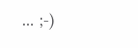... ;-)